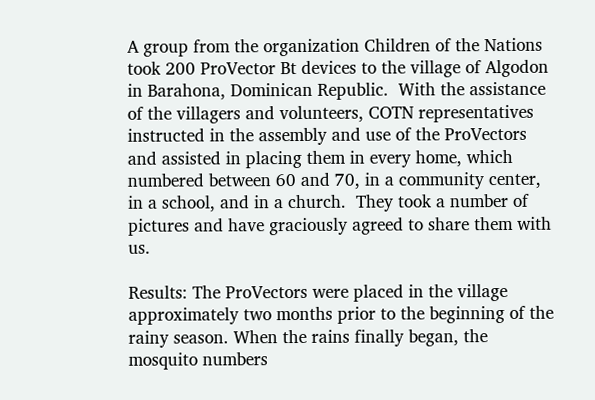A group from the organization Children of the Nations took 200 ProVector Bt devices to the village of Algodon in Barahona, Dominican Republic.  With the assistance of the villagers and volunteers, COTN representatives instructed in the assembly and use of the ProVectors and assisted in placing them in every home, which numbered between 60 and 70, in a community center, in a school, and in a church.  They took a number of pictures and have graciously agreed to share them with us.

Results: The ProVectors were placed in the village approximately two months prior to the beginning of the rainy season. When the rains finally began, the mosquito numbers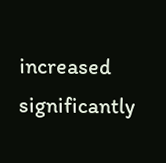increased significantly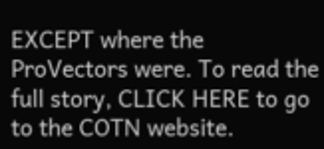EXCEPT where the ProVectors were. To read the full story, CLICK HERE to go to the COTN website.